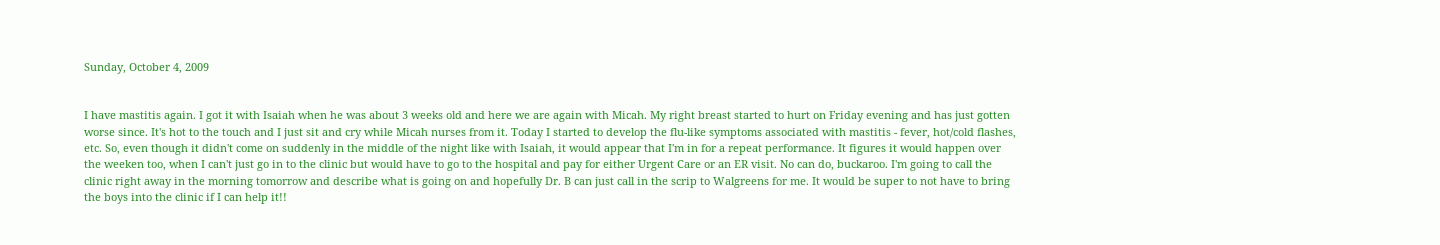Sunday, October 4, 2009


I have mastitis again. I got it with Isaiah when he was about 3 weeks old and here we are again with Micah. My right breast started to hurt on Friday evening and has just gotten worse since. It's hot to the touch and I just sit and cry while Micah nurses from it. Today I started to develop the flu-like symptoms associated with mastitis - fever, hot/cold flashes, etc. So, even though it didn't come on suddenly in the middle of the night like with Isaiah, it would appear that I'm in for a repeat performance. It figures it would happen over the weeken too, when I can't just go in to the clinic but would have to go to the hospital and pay for either Urgent Care or an ER visit. No can do, buckaroo. I'm going to call the clinic right away in the morning tomorrow and describe what is going on and hopefully Dr. B can just call in the scrip to Walgreens for me. It would be super to not have to bring the boys into the clinic if I can help it!!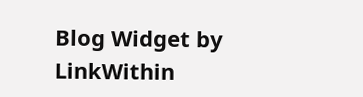Blog Widget by LinkWithin